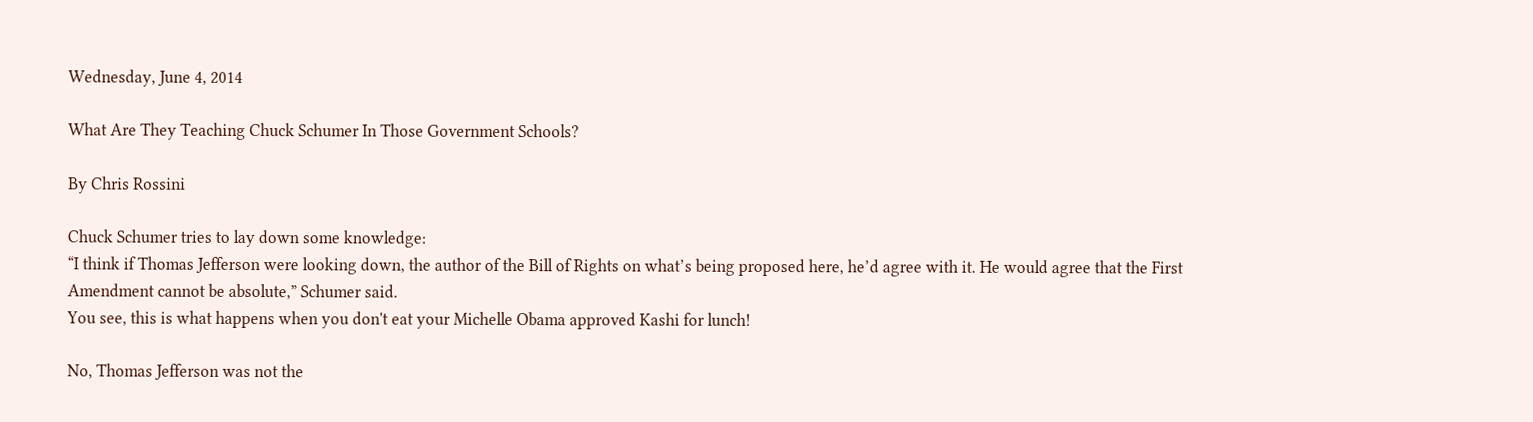Wednesday, June 4, 2014

What Are They Teaching Chuck Schumer In Those Government Schools?

By Chris Rossini

Chuck Schumer tries to lay down some knowledge:
“I think if Thomas Jefferson were looking down, the author of the Bill of Rights on what’s being proposed here, he’d agree with it. He would agree that the First Amendment cannot be absolute,” Schumer said.
You see, this is what happens when you don't eat your Michelle Obama approved Kashi for lunch!

No, Thomas Jefferson was not the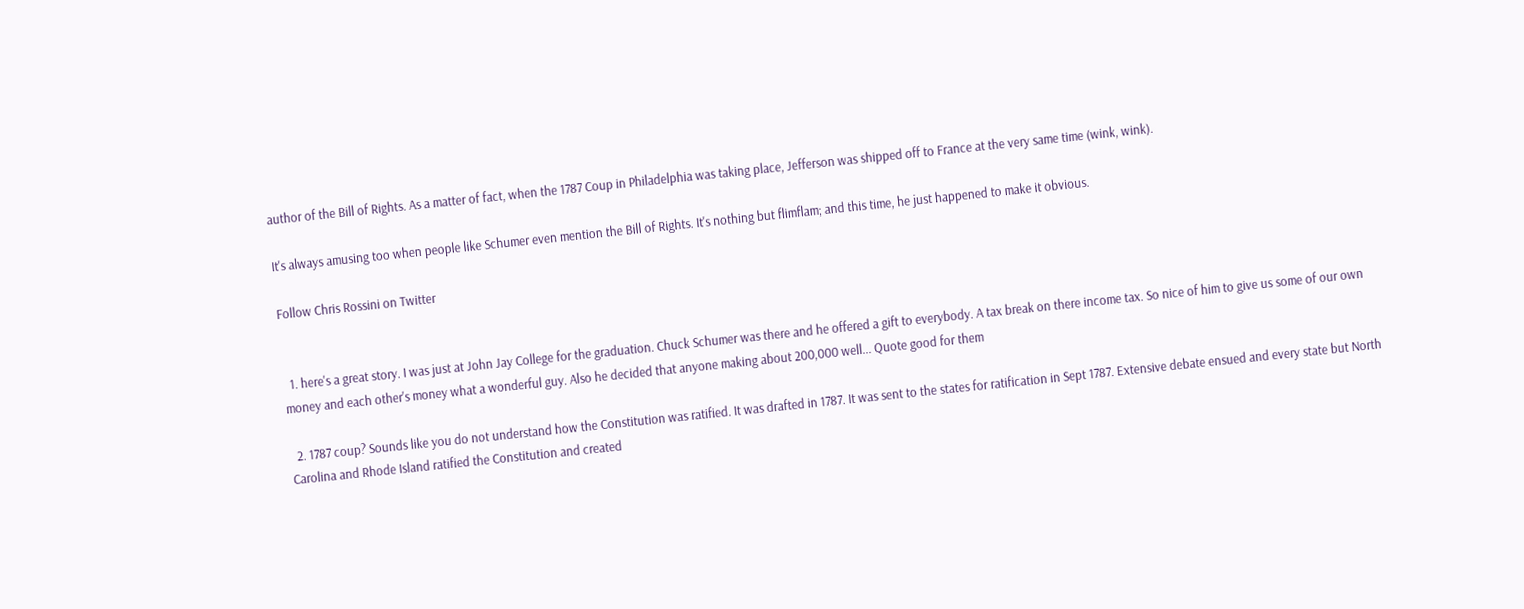author of the Bill of Rights. As a matter of fact, when the 1787 Coup in Philadelphia was taking place, Jefferson was shipped off to France at the very same time (wink, wink).

It's always amusing too when people like Schumer even mention the Bill of Rights. It's nothing but flimflam; and this time, he just happened to make it obvious.

Follow Chris Rossini on Twitter


  1. here's a great story. I was just at John Jay College for the graduation. Chuck Schumer was there and he offered a gift to everybody. A tax break on there income tax. So nice of him to give us some of our own money and each other's money what a wonderful guy. Also he decided that anyone making about 200,000 well... Quote good for them

  2. 1787 coup? Sounds like you do not understand how the Constitution was ratified. It was drafted in 1787. It was sent to the states for ratification in Sept 1787. Extensive debate ensued and every state but North Carolina and Rhode Island ratified the Constitution and created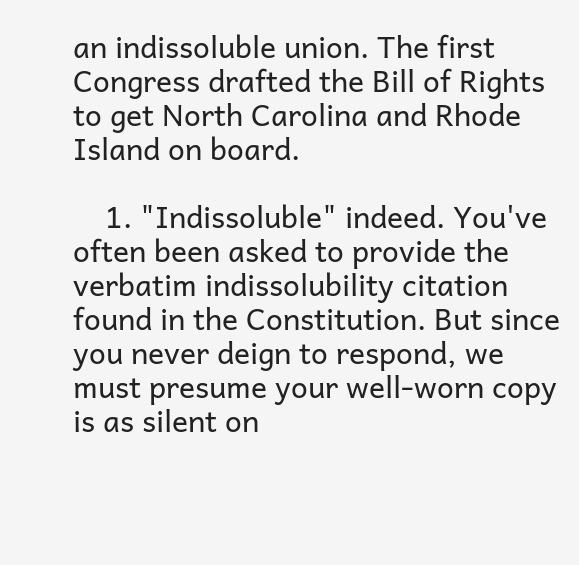an indissoluble union. The first Congress drafted the Bill of Rights to get North Carolina and Rhode Island on board.

    1. "Indissoluble" indeed. You've often been asked to provide the verbatim indissolubility citation found in the Constitution. But since you never deign to respond, we must presume your well-worn copy is as silent on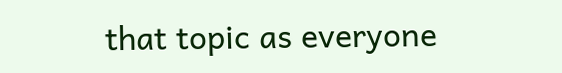that topic as everyone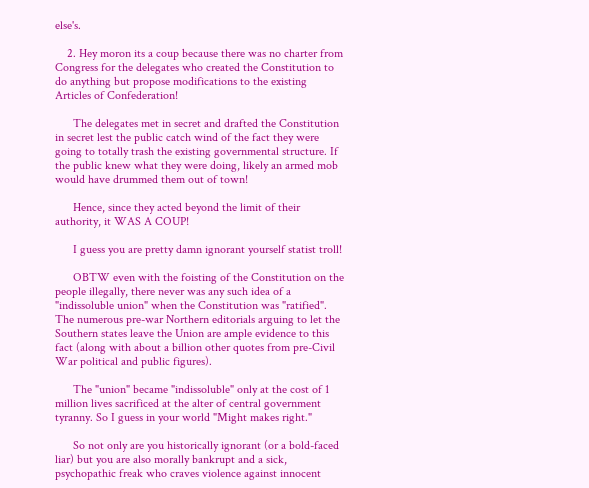else's.

    2. Hey moron its a coup because there was no charter from Congress for the delegates who created the Constitution to do anything but propose modifications to the existing Articles of Confederation!

      The delegates met in secret and drafted the Constitution in secret lest the public catch wind of the fact they were going to totally trash the existing governmental structure. If the public knew what they were doing, likely an armed mob would have drummed them out of town!

      Hence, since they acted beyond the limit of their authority, it WAS A COUP!

      I guess you are pretty damn ignorant yourself statist troll!

      OBTW even with the foisting of the Constitution on the people illegally, there never was any such idea of a "indissoluble union" when the Constitution was "ratified". The numerous pre-war Northern editorials arguing to let the Southern states leave the Union are ample evidence to this fact (along with about a billion other quotes from pre-Civil War political and public figures).

      The "union" became "indissoluble" only at the cost of 1 million lives sacrificed at the alter of central government tyranny. So I guess in your world "Might makes right."

      So not only are you historically ignorant (or a bold-faced liar) but you are also morally bankrupt and a sick, psychopathic freak who craves violence against innocent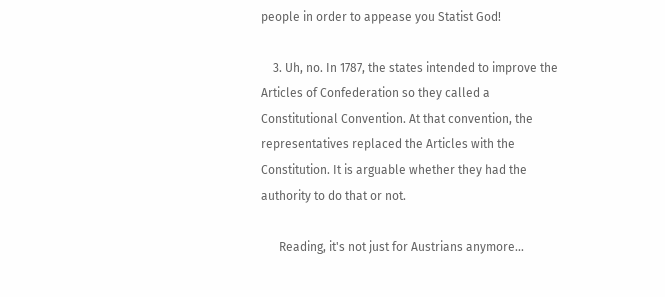people in order to appease you Statist God!

    3. Uh, no. In 1787, the states intended to improve the Articles of Confederation so they called a Constitutional Convention. At that convention, the representatives replaced the Articles with the Constitution. It is arguable whether they had the authority to do that or not.

      Reading, it's not just for Austrians anymore...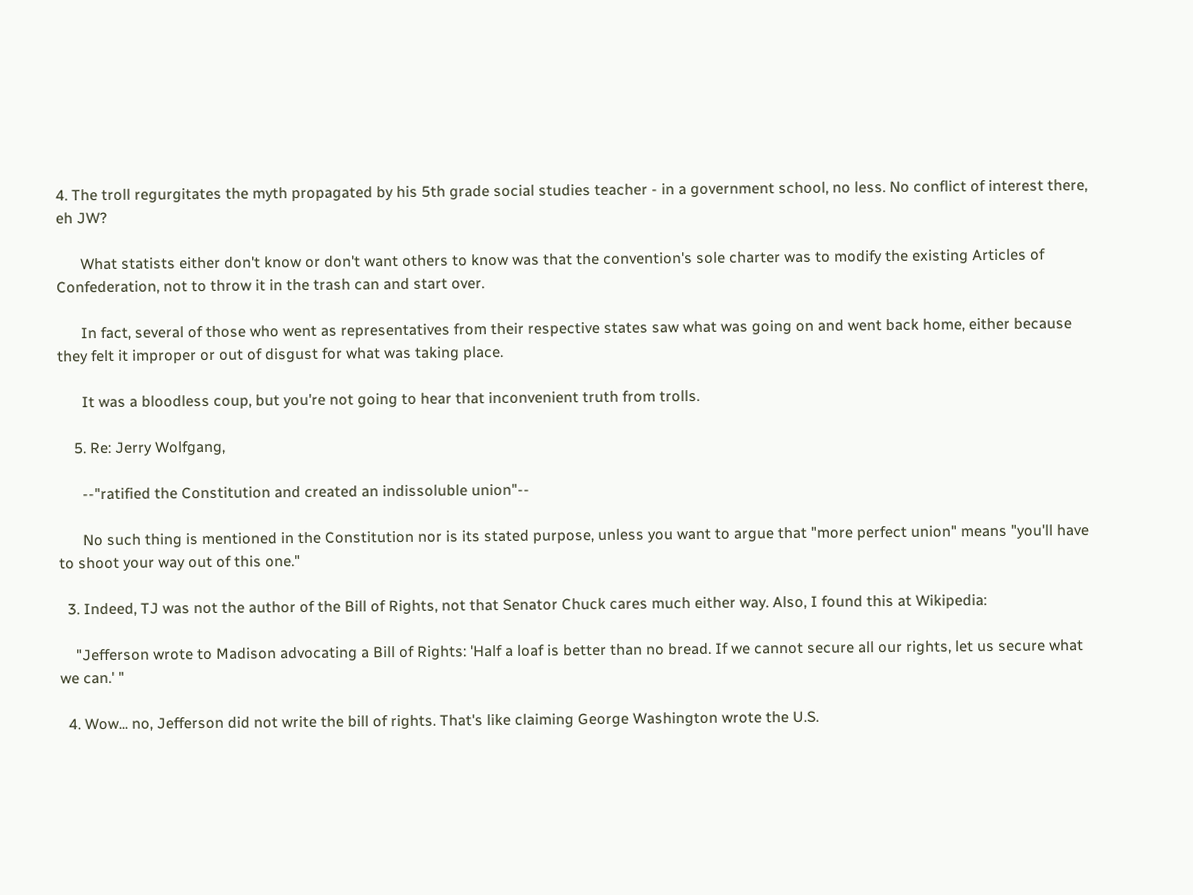4. The troll regurgitates the myth propagated by his 5th grade social studies teacher - in a government school, no less. No conflict of interest there, eh JW?

      What statists either don't know or don't want others to know was that the convention's sole charter was to modify the existing Articles of Confederation, not to throw it in the trash can and start over.

      In fact, several of those who went as representatives from their respective states saw what was going on and went back home, either because they felt it improper or out of disgust for what was taking place.

      It was a bloodless coup, but you're not going to hear that inconvenient truth from trolls.

    5. Re: Jerry Wolfgang,

      --"ratified the Constitution and created an indissoluble union"--

      No such thing is mentioned in the Constitution nor is its stated purpose, unless you want to argue that "more perfect union" means "you'll have to shoot your way out of this one."

  3. Indeed, TJ was not the author of the Bill of Rights, not that Senator Chuck cares much either way. Also, I found this at Wikipedia:

    "Jefferson wrote to Madison advocating a Bill of Rights: 'Half a loaf is better than no bread. If we cannot secure all our rights, let us secure what we can.' "

  4. Wow... no, Jefferson did not write the bill of rights. That's like claiming George Washington wrote the U.S.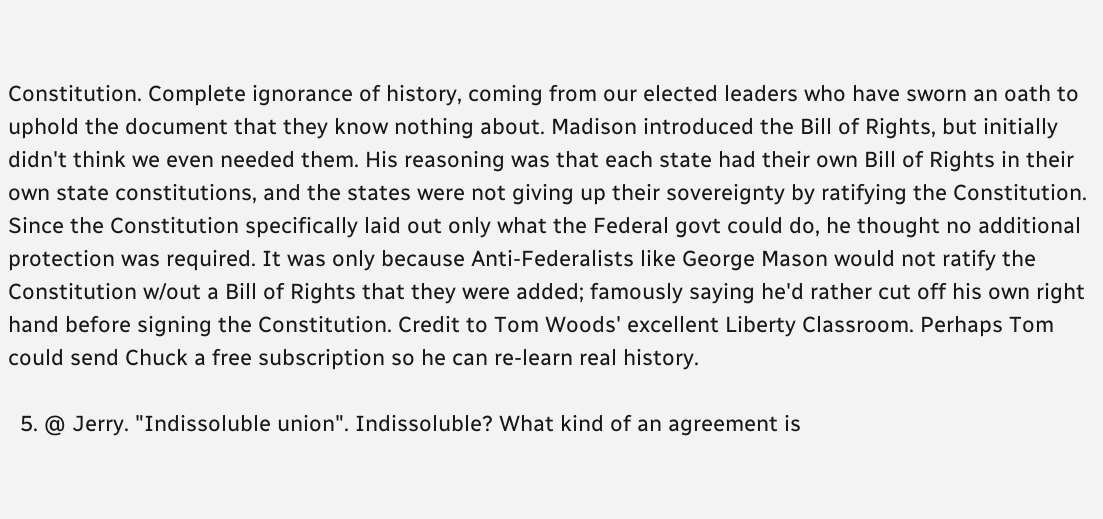Constitution. Complete ignorance of history, coming from our elected leaders who have sworn an oath to uphold the document that they know nothing about. Madison introduced the Bill of Rights, but initially didn't think we even needed them. His reasoning was that each state had their own Bill of Rights in their own state constitutions, and the states were not giving up their sovereignty by ratifying the Constitution. Since the Constitution specifically laid out only what the Federal govt could do, he thought no additional protection was required. It was only because Anti-Federalists like George Mason would not ratify the Constitution w/out a Bill of Rights that they were added; famously saying he'd rather cut off his own right hand before signing the Constitution. Credit to Tom Woods' excellent Liberty Classroom. Perhaps Tom could send Chuck a free subscription so he can re-learn real history.

  5. @ Jerry. "Indissoluble union". Indissoluble? What kind of an agreement is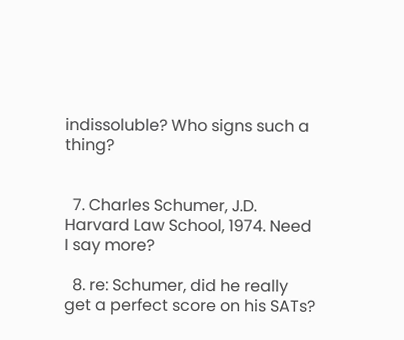indissoluble? Who signs such a thing?


  7. Charles Schumer, J.D. Harvard Law School, 1974. Need I say more?

  8. re: Schumer, did he really get a perfect score on his SATs?